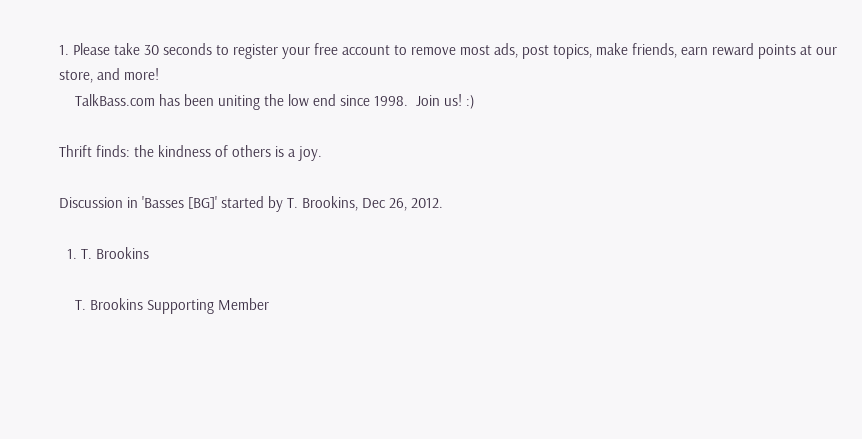1. Please take 30 seconds to register your free account to remove most ads, post topics, make friends, earn reward points at our store, and more!
    TalkBass.com has been uniting the low end since 1998.  Join us! :)

Thrift finds: the kindness of others is a joy.

Discussion in 'Basses [BG]' started by T. Brookins, Dec 26, 2012.

  1. T. Brookins

    T. Brookins Supporting Member